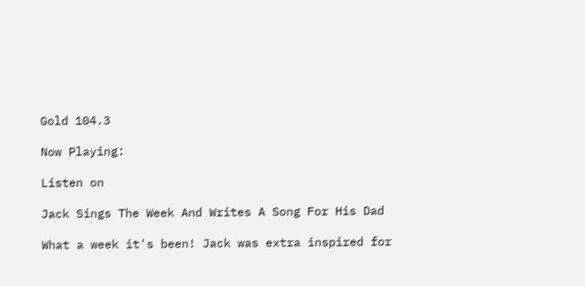Gold 104.3

Now Playing:

Listen on

Jack Sings The Week And Writes A Song For His Dad

What a week it's been! Jack was extra inspired for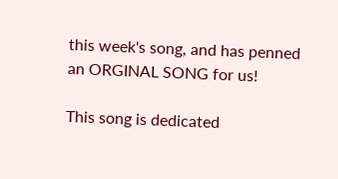this week's song, and has penned an ORGINAL SONG for us!

This song is dedicated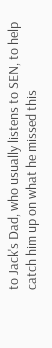to Jack's Dad, who usually listens to SEN, to help catch him up on what he missed this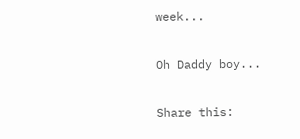week...

Oh Daddy boy...

Share this: